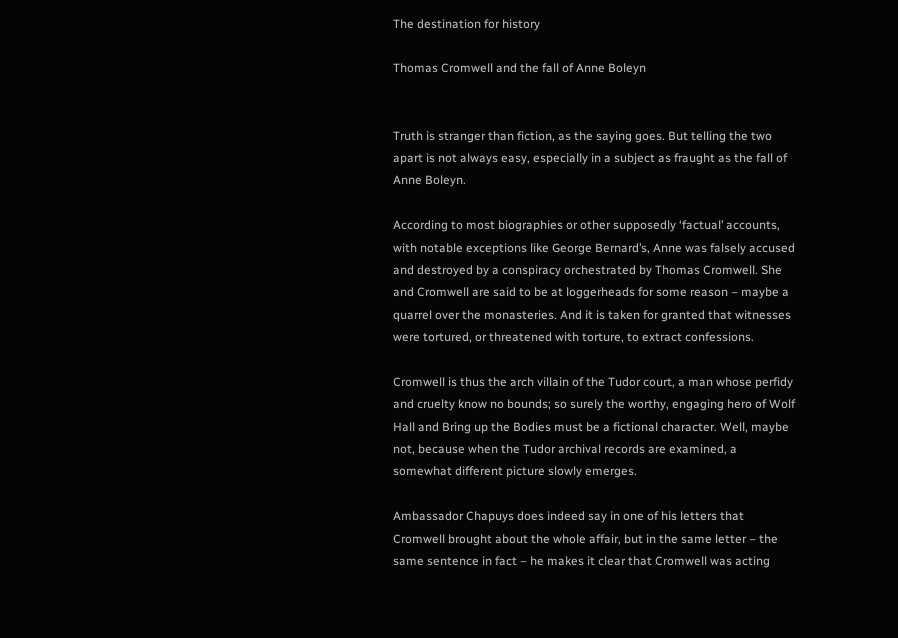The destination for history

Thomas Cromwell and the fall of Anne Boleyn


Truth is stranger than fiction, as the saying goes. But telling the two apart is not always easy, especially in a subject as fraught as the fall of Anne Boleyn.

According to most biographies or other supposedly ‘factual’ accounts, with notable exceptions like George Bernard’s, Anne was falsely accused and destroyed by a conspiracy orchestrated by Thomas Cromwell. She and Cromwell are said to be at loggerheads for some reason – maybe a quarrel over the monasteries. And it is taken for granted that witnesses were tortured, or threatened with torture, to extract confessions.

Cromwell is thus the arch villain of the Tudor court, a man whose perfidy and cruelty know no bounds; so surely the worthy, engaging hero of Wolf Hall and Bring up the Bodies must be a fictional character. Well, maybe not, because when the Tudor archival records are examined, a somewhat different picture slowly emerges.

Ambassador Chapuys does indeed say in one of his letters that Cromwell brought about the whole affair, but in the same letter – the same sentence in fact – he makes it clear that Cromwell was acting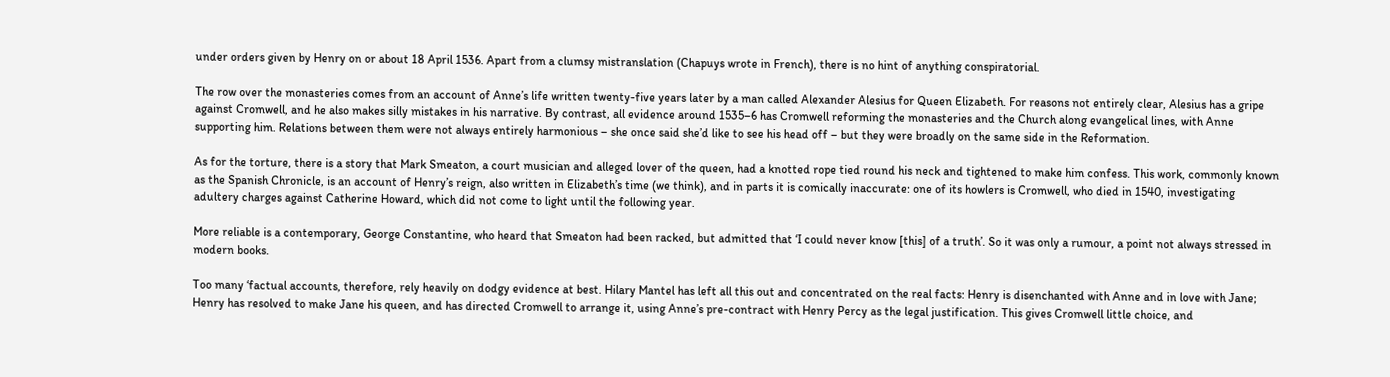under orders given by Henry on or about 18 April 1536. Apart from a clumsy mistranslation (Chapuys wrote in French), there is no hint of anything conspiratorial.

The row over the monasteries comes from an account of Anne’s life written twenty-five years later by a man called Alexander Alesius for Queen Elizabeth. For reasons not entirely clear, Alesius has a gripe against Cromwell, and he also makes silly mistakes in his narrative. By contrast, all evidence around 1535–6 has Cromwell reforming the monasteries and the Church along evangelical lines, with Anne supporting him. Relations between them were not always entirely harmonious – she once said she’d like to see his head off – but they were broadly on the same side in the Reformation.

As for the torture, there is a story that Mark Smeaton, a court musician and alleged lover of the queen, had a knotted rope tied round his neck and tightened to make him confess. This work, commonly known as the Spanish Chronicle, is an account of Henry’s reign, also written in Elizabeth’s time (we think), and in parts it is comically inaccurate: one of its howlers is Cromwell, who died in 1540, investigating adultery charges against Catherine Howard, which did not come to light until the following year.

More reliable is a contemporary, George Constantine, who heard that Smeaton had been racked, but admitted that ‘I could never know [this] of a truth’. So it was only a rumour, a point not always stressed in modern books.

Too many ‘factual accounts, therefore, rely heavily on dodgy evidence at best. Hilary Mantel has left all this out and concentrated on the real facts: Henry is disenchanted with Anne and in love with Jane; Henry has resolved to make Jane his queen, and has directed Cromwell to arrange it, using Anne’s pre-contract with Henry Percy as the legal justification. This gives Cromwell little choice, and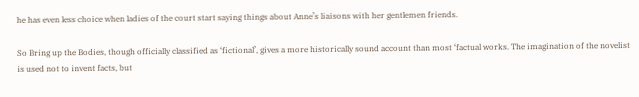he has even less choice when ladies of the court start saying things about Anne’s liaisons with her gentlemen friends.

So Bring up the Bodies, though officially classified as ‘fictional’, gives a more historically sound account than most ‘factual works. The imagination of the novelist is used not to invent facts, but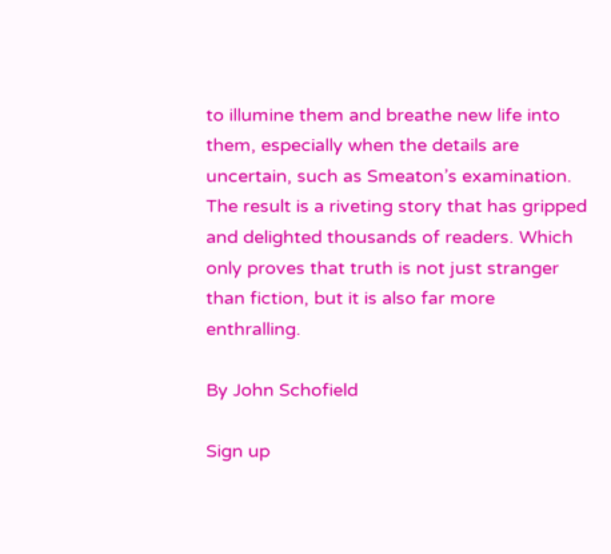to illumine them and breathe new life into them, especially when the details are uncertain, such as Smeaton’s examination. The result is a riveting story that has gripped and delighted thousands of readers. Which only proves that truth is not just stranger than fiction, but it is also far more enthralling.

By John Schofield

Sign up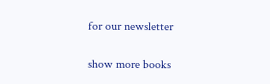for our newsletter

show more books